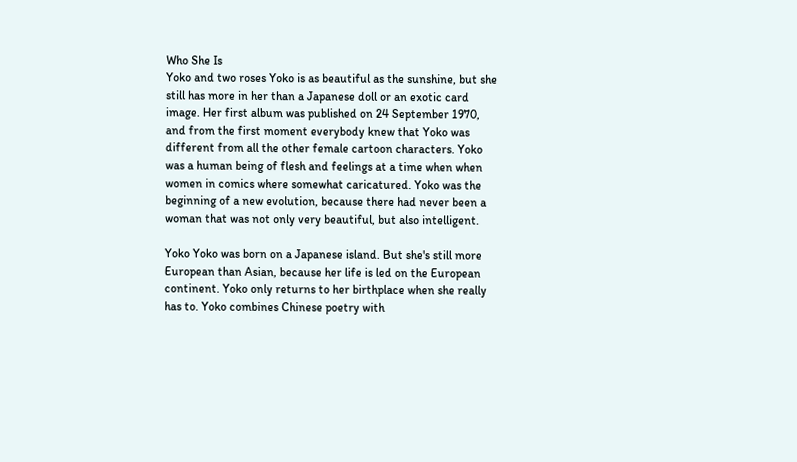Who She Is
Yoko and two roses Yoko is as beautiful as the sunshine, but she still has more in her than a Japanese doll or an exotic card image. Her first album was published on 24 September 1970, and from the first moment everybody knew that Yoko was different from all the other female cartoon characters. Yoko was a human being of flesh and feelings at a time when when women in comics where somewhat caricatured. Yoko was the beginning of a new evolution, because there had never been a woman that was not only very beautiful, but also intelligent.

Yoko Yoko was born on a Japanese island. But she's still more European than Asian, because her life is led on the European continent. Yoko only returns to her birthplace when she really has to. Yoko combines Chinese poetry with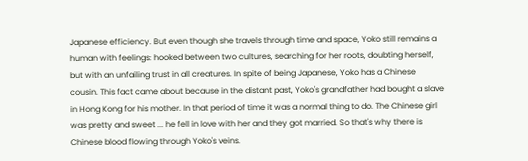Japanese efficiency. But even though she travels through time and space, Yoko still remains a human with feelings: hooked between two cultures, searching for her roots, doubting herself, but with an unfailing trust in all creatures. In spite of being Japanese, Yoko has a Chinese cousin. This fact came about because in the distant past, Yoko's grandfather had bought a slave in Hong Kong for his mother. In that period of time it was a normal thing to do. The Chinese girl was pretty and sweet ... he fell in love with her and they got married. So that's why there is Chinese blood flowing through Yoko's veins.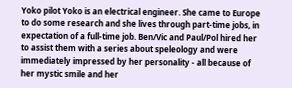Yoko pilot Yoko is an electrical engineer. She came to Europe to do some research and she lives through part-time jobs, in expectation of a full-time job. Ben/Vic and Paul/Pol hired her to assist them with a series about speleology and were immediately impressed by her personality - all because of her mystic smile and her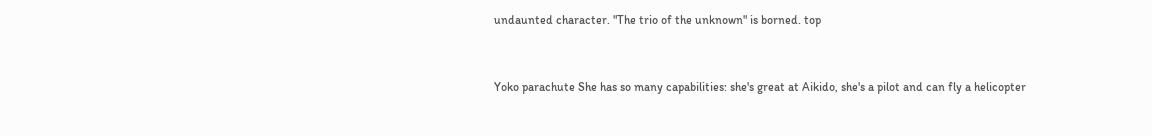undaunted character. "The trio of the unknown" is borned. top


Yoko parachute She has so many capabilities: she's great at Aikido, she's a pilot and can fly a helicopter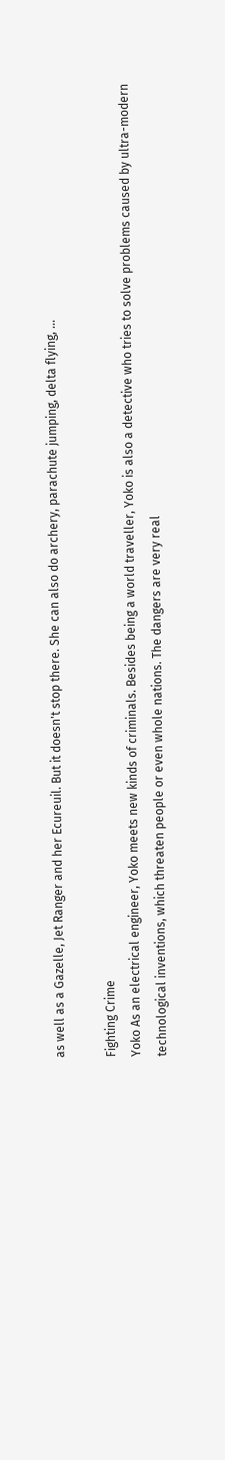as well as a Gazelle, Jet Ranger and her Ecureuil. But it doesn't stop there. She can also do archery, parachute jumping, delta flying, ...

Fighting Crime
Yoko As an electrical engineer, Yoko meets new kinds of criminals. Besides being a world traveller, Yoko is also a detective who tries to solve problems caused by ultra-modern technological inventions, which threaten people or even whole nations. The dangers are very real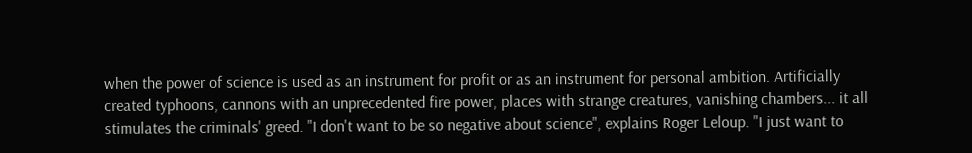when the power of science is used as an instrument for profit or as an instrument for personal ambition. Artificially created typhoons, cannons with an unprecedented fire power, places with strange creatures, vanishing chambers... it all stimulates the criminals' greed. "I don't want to be so negative about science", explains Roger Leloup. "I just want to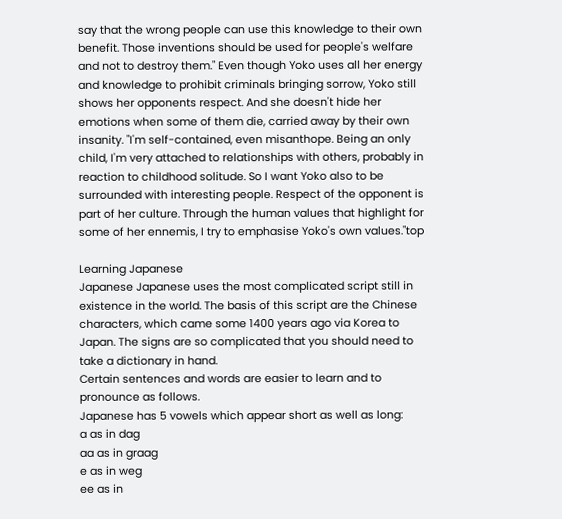say that the wrong people can use this knowledge to their own benefit. Those inventions should be used for people's welfare and not to destroy them." Even though Yoko uses all her energy and knowledge to prohibit criminals bringing sorrow, Yoko still shows her opponents respect. And she doesn't hide her emotions when some of them die, carried away by their own insanity. "I'm self-contained, even misanthope. Being an only child, I'm very attached to relationships with others, probably in reaction to childhood solitude. So I want Yoko also to be surrounded with interesting people. Respect of the opponent is part of her culture. Through the human values that highlight for some of her ennemis, I try to emphasise Yoko's own values."top

Learning Japanese
Japanese Japanese uses the most complicated script still in existence in the world. The basis of this script are the Chinese characters, which came some 1400 years ago via Korea to Japan. The signs are so complicated that you should need to take a dictionary in hand.
Certain sentences and words are easier to learn and to pronounce as follows.
Japanese has 5 vowels which appear short as well as long:
a as in dag
aa as in graag
e as in weg
ee as in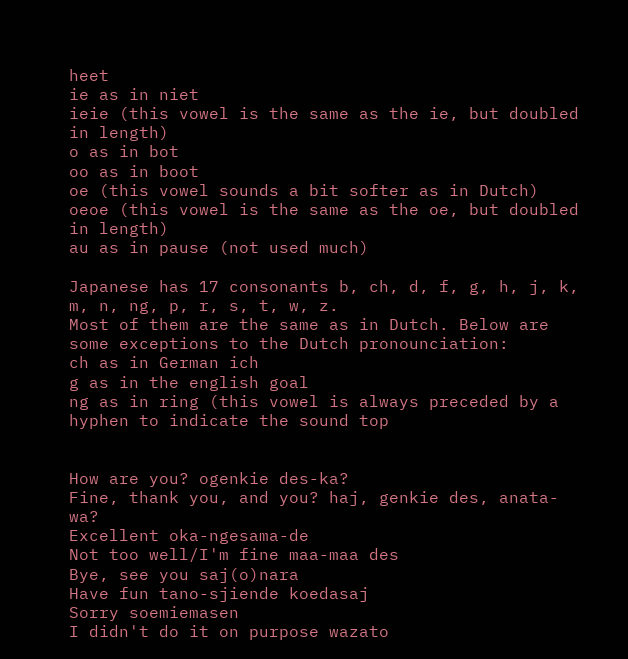heet
ie as in niet
ieie (this vowel is the same as the ie, but doubled in length)
o as in bot
oo as in boot
oe (this vowel sounds a bit softer as in Dutch)
oeoe (this vowel is the same as the oe, but doubled in length)
au as in pause (not used much)

Japanese has 17 consonants b, ch, d, f, g, h, j, k, m, n, ng, p, r, s, t, w, z.
Most of them are the same as in Dutch. Below are some exceptions to the Dutch pronounciation:
ch as in German ich
g as in the english goal
ng as in ring (this vowel is always preceded by a hyphen to indicate the sound top


How are you? ogenkie des-ka?
Fine, thank you, and you? haj, genkie des, anata-wa?
Excellent oka-ngesama-de
Not too well/I'm fine maa-maa des
Bye, see you saj(o)nara
Have fun tano-sjiende koedasaj
Sorry soemiemasen
I didn't do it on purpose wazato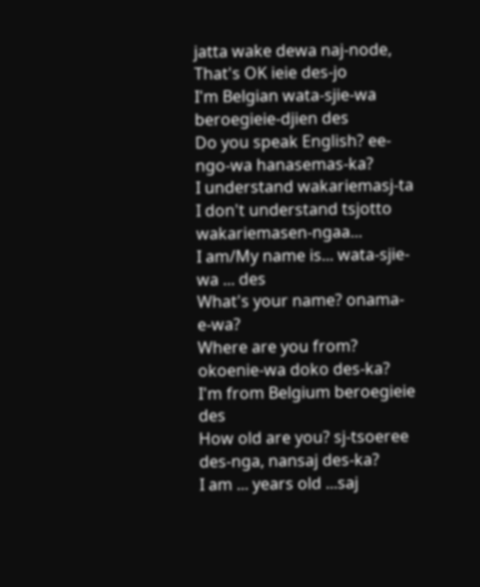jatta wake dewa naj-node,
That's OK ieie des-jo
I'm Belgian wata-sjie-wa beroegieie-djien des
Do you speak English? ee-ngo-wa hanasemas-ka?
I understand wakariemasj-ta
I don't understand tsjotto wakariemasen-ngaa...
I am/My name is... wata-sjie-wa ... des
What's your name? onama-e-wa?
Where are you from? okoenie-wa doko des-ka?
I'm from Belgium beroegieie des
How old are you? sj-tsoeree des-nga, nansaj des-ka?
I am ... years old ...saj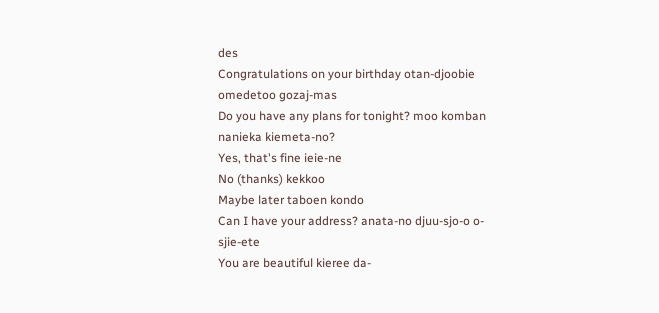des
Congratulations on your birthday otan-djoobie omedetoo gozaj-mas
Do you have any plans for tonight? moo komban nanieka kiemeta-no?
Yes, that's fine ieie-ne
No (thanks) kekkoo
Maybe later taboen kondo
Can I have your address? anata-no djuu-sjo-o o-sjie-ete
You are beautiful kieree da-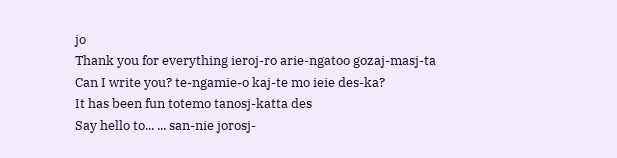jo
Thank you for everything ieroj-ro arie-ngatoo gozaj-masj-ta
Can I write you? te-ngamie-o kaj-te mo ieie des-ka?
It has been fun totemo tanosj-katta des
Say hello to... ... san-nie jorosj-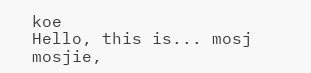koe
Hello, this is... mosj mosjie,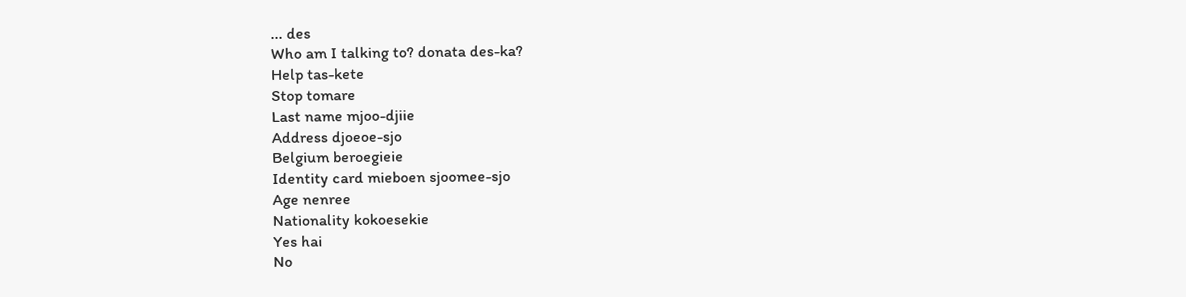... des
Who am I talking to? donata des-ka?
Help tas-kete
Stop tomare
Last name mjoo-djiie
Address djoeoe-sjo
Belgium beroegieie
Identity card mieboen sjoomee-sjo
Age nenree
Nationality kokoesekie
Yes hai
No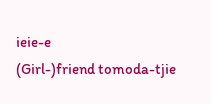ieie-e
(Girl-)friend tomoda-tjie